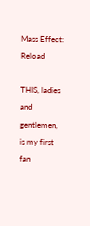Mass Effect: Reload

THIS, ladies and gentlemen, is my first fan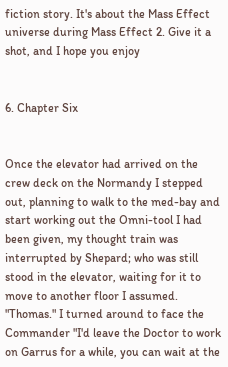fiction story. It's about the Mass Effect universe during Mass Effect 2. Give it a shot, and I hope you enjoy


6. Chapter Six


Once the elevator had arrived on the crew deck on the Normandy I stepped out, planning to walk to the med-bay and start working out the Omni-tool I had been given, my thought train was interrupted by Shepard; who was still stood in the elevator, waiting for it to move to another floor I assumed. "Thomas." I turned around to face the Commander "I'd leave the Doctor to work on Garrus for a while, you can wait at the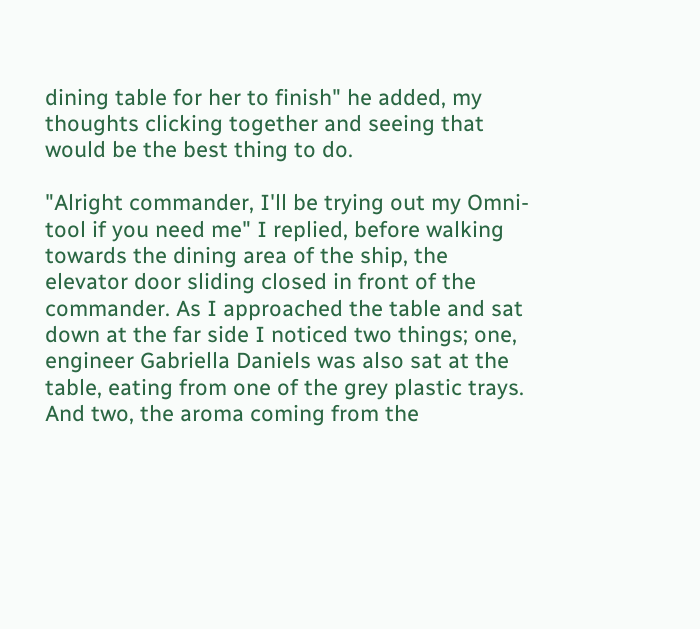dining table for her to finish" he added, my thoughts clicking together and seeing that would be the best thing to do.

"Alright commander, I'll be trying out my Omni-tool if you need me" I replied, before walking towards the dining area of the ship, the elevator door sliding closed in front of the commander. As I approached the table and sat down at the far side I noticed two things; one, engineer Gabriella Daniels was also sat at the table, eating from one of the grey plastic trays. And two, the aroma coming from the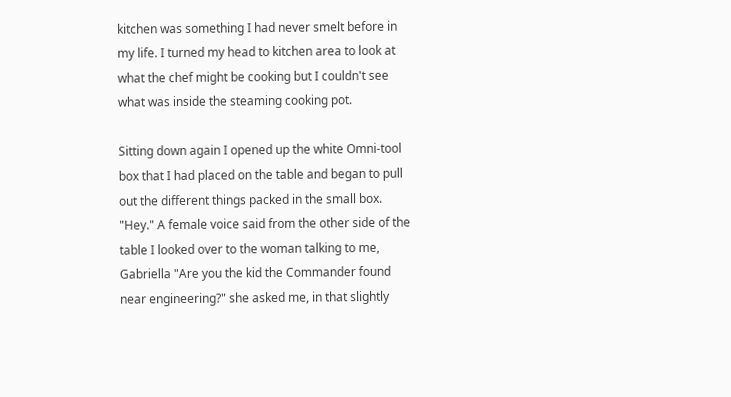kitchen was something I had never smelt before in my life. I turned my head to kitchen area to look at what the chef might be cooking but I couldn't see what was inside the steaming cooking pot.

Sitting down again I opened up the white Omni-tool box that I had placed on the table and began to pull out the different things packed in the small box. "Hey." A female voice said from the other side of the table I looked over to the woman talking to me, Gabriella "Are you the kid the Commander found near engineering?" she asked me, in that slightly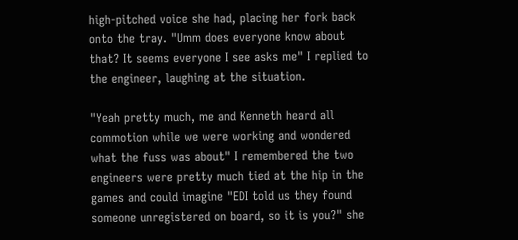high-pitched voice she had, placing her fork back onto the tray. "Umm does everyone know about that? It seems everyone I see asks me" I replied to the engineer, laughing at the situation.

"Yeah pretty much, me and Kenneth heard all commotion while we were working and wondered what the fuss was about" I remembered the two engineers were pretty much tied at the hip in the games and could imagine "EDI told us they found someone unregistered on board, so it is you?" she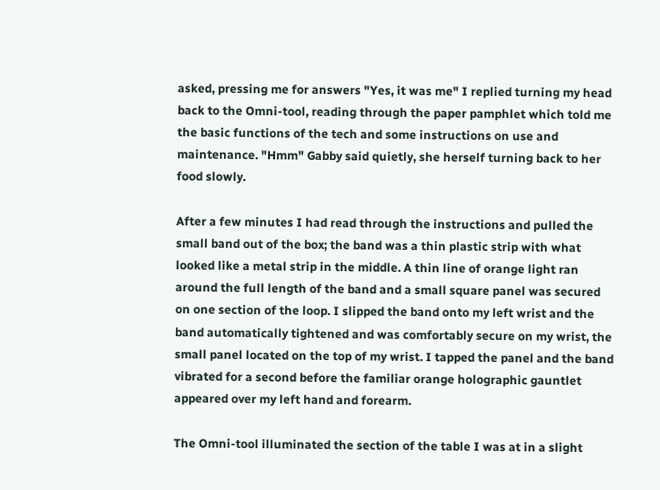asked, pressing me for answers "Yes, it was me" I replied turning my head back to the Omni-tool, reading through the paper pamphlet which told me the basic functions of the tech and some instructions on use and maintenance. "Hmm" Gabby said quietly, she herself turning back to her food slowly.

After a few minutes I had read through the instructions and pulled the small band out of the box; the band was a thin plastic strip with what looked like a metal strip in the middle. A thin line of orange light ran around the full length of the band and a small square panel was secured on one section of the loop. I slipped the band onto my left wrist and the band automatically tightened and was comfortably secure on my wrist, the small panel located on the top of my wrist. I tapped the panel and the band vibrated for a second before the familiar orange holographic gauntlet appeared over my left hand and forearm.

The Omni-tool illuminated the section of the table I was at in a slight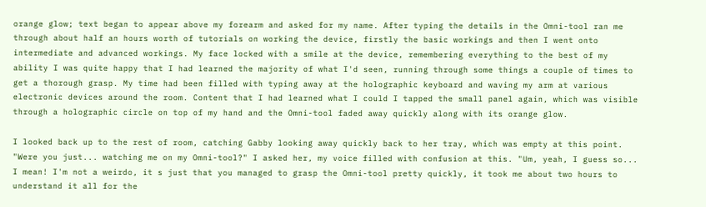orange glow; text began to appear above my forearm and asked for my name. After typing the details in the Omni-tool ran me through about half an hours worth of tutorials on working the device, firstly the basic workings and then I went onto intermediate and advanced workings. My face locked with a smile at the device, remembering everything to the best of my ability I was quite happy that I had learned the majority of what I'd seen, running through some things a couple of times to get a thorough grasp. My time had been filled with typing away at the holographic keyboard and waving my arm at various electronic devices around the room. Content that I had learned what I could I tapped the small panel again, which was visible through a holographic circle on top of my hand and the Omni-tool faded away quickly along with its orange glow.

I looked back up to the rest of room, catching Gabby looking away quickly back to her tray, which was empty at this point. "Were you just... watching me on my Omni-tool?" I asked her, my voice filled with confusion at this. "Um, yeah, I guess so... I mean! I'm not a weirdo, it s just that you managed to grasp the Omni-tool pretty quickly, it took me about two hours to understand it all for the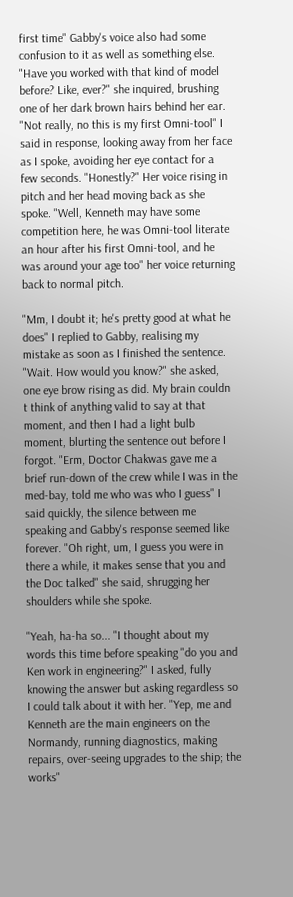first time" Gabby's voice also had some confusion to it as well as something else. "Have you worked with that kind of model before? Like, ever?" she inquired, brushing one of her dark brown hairs behind her ear. "Not really, no this is my first Omni-tool" I said in response, looking away from her face as I spoke, avoiding her eye contact for a few seconds. "Honestly?" Her voice rising in pitch and her head moving back as she spoke. "Well, Kenneth may have some competition here, he was Omni-tool literate an hour after his first Omni-tool, and he was around your age too" her voice returning back to normal pitch.

"Mm, I doubt it; he's pretty good at what he does" I replied to Gabby, realising my mistake as soon as I finished the sentence. "Wait. How would you know?" she asked, one eye brow rising as did. My brain couldn t think of anything valid to say at that moment, and then I had a light bulb moment, blurting the sentence out before I forgot. "Erm, Doctor Chakwas gave me a brief run-down of the crew while I was in the med-bay, told me who was who I guess" I said quickly, the silence between me speaking and Gabby's response seemed like forever. "Oh right, um, I guess you were in there a while, it makes sense that you and the Doc talked" she said, shrugging her shoulders while she spoke.

"Yeah, ha-ha so... "I thought about my words this time before speaking "do you and Ken work in engineering?" I asked, fully knowing the answer but asking regardless so I could talk about it with her. "Yep, me and Kenneth are the main engineers on the Normandy, running diagnostics, making repairs, over-seeing upgrades to the ship; the works"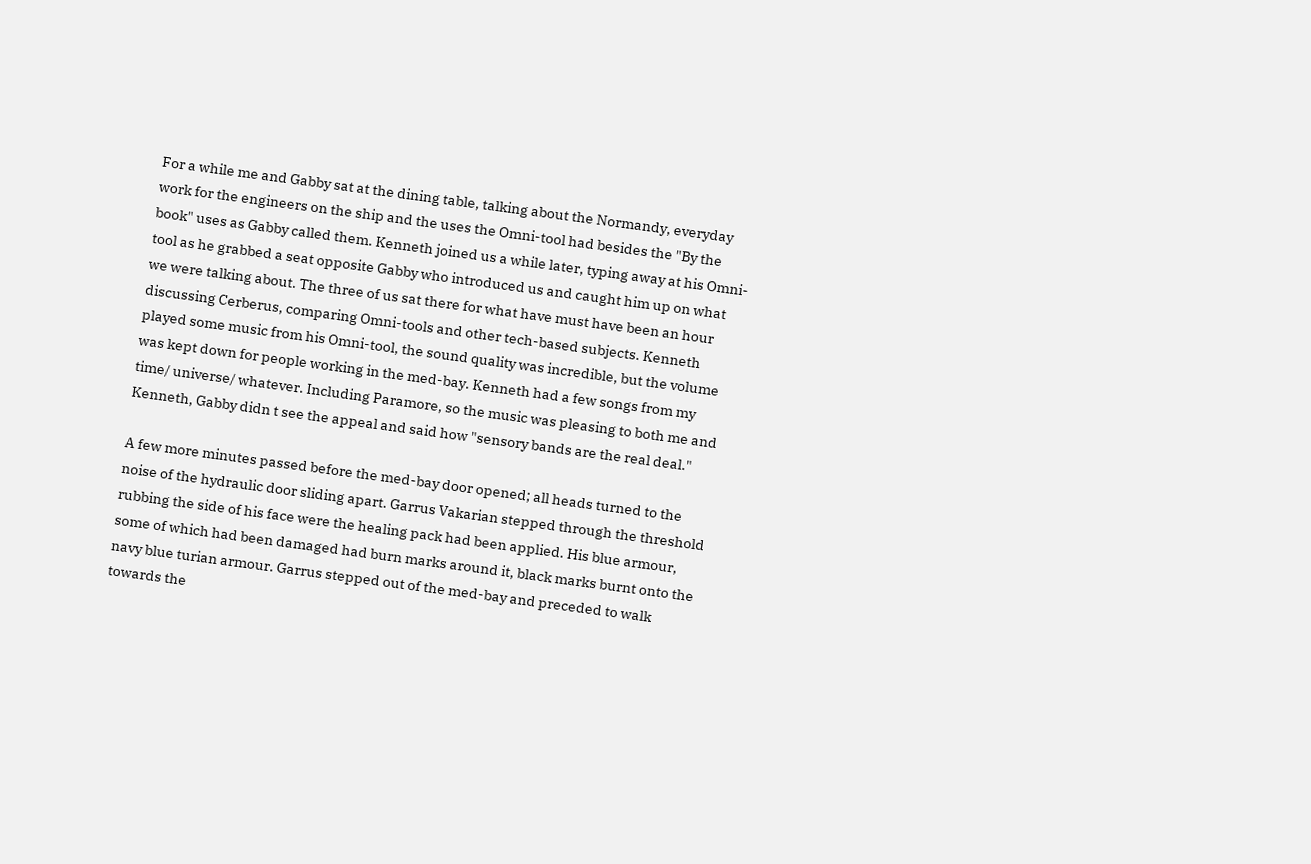For a while me and Gabby sat at the dining table, talking about the Normandy, everyday work for the engineers on the ship and the uses the Omni-tool had besides the "By the book" uses as Gabby called them. Kenneth joined us a while later, typing away at his Omni-tool as he grabbed a seat opposite Gabby who introduced us and caught him up on what we were talking about. The three of us sat there for what have must have been an hour discussing Cerberus, comparing Omni-tools and other tech-based subjects. Kenneth played some music from his Omni-tool, the sound quality was incredible, but the volume was kept down for people working in the med-bay. Kenneth had a few songs from my time/ universe/ whatever. Including Paramore, so the music was pleasing to both me and Kenneth, Gabby didn t see the appeal and said how "sensory bands are the real deal."

A few more minutes passed before the med-bay door opened; all heads turned to the noise of the hydraulic door sliding apart. Garrus Vakarian stepped through the threshold rubbing the side of his face were the healing pack had been applied. His blue armour, some of which had been damaged had burn marks around it, black marks burnt onto the navy blue turian armour. Garrus stepped out of the med-bay and preceded to walk towards the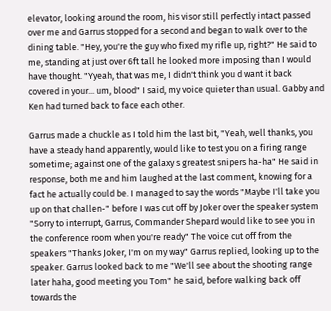elevator, looking around the room, his visor still perfectly intact passed over me and Garrus stopped for a second and began to walk over to the dining table. "Hey, you're the guy who fixed my rifle up, right?" He said to me, standing at just over 6ft tall he looked more imposing than I would have thought. "Yyeah, that was me, I didn't think you d want it back covered in your... um, blood" I said, my voice quieter than usual. Gabby and Ken had turned back to face each other.

Garrus made a chuckle as I told him the last bit, "Yeah, well thanks, you have a steady hand apparently, would like to test you on a firing range sometime; against one of the galaxy s greatest snipers ha-ha" He said in response, both me and him laughed at the last comment, knowing for a fact he actually could be. I managed to say the words "Maybe I'll take you up on that challen-" before I was cut off by Joker over the speaker system "Sorry to interrupt, Garrus, Commander Shepard would like to see you in the conference room when you're ready" The voice cut off from the speakers "Thanks Joker, I'm on my way" Garrus replied, looking up to the speaker. Garrus looked back to me "We'll see about the shooting range later haha, good meeting you Tom" he said, before walking back off towards the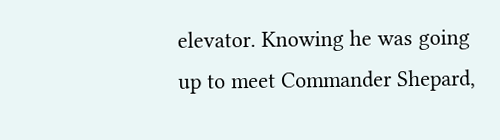elevator. Knowing he was going up to meet Commander Shepard,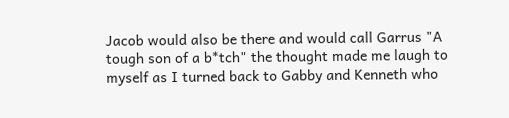Jacob would also be there and would call Garrus "A tough son of a b*tch" the thought made me laugh to myself as I turned back to Gabby and Kenneth who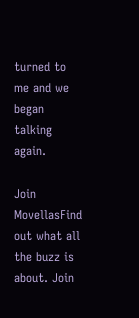turned to me and we began talking again.

Join MovellasFind out what all the buzz is about. Join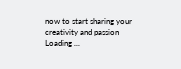now to start sharing your creativity and passion
Loading ...